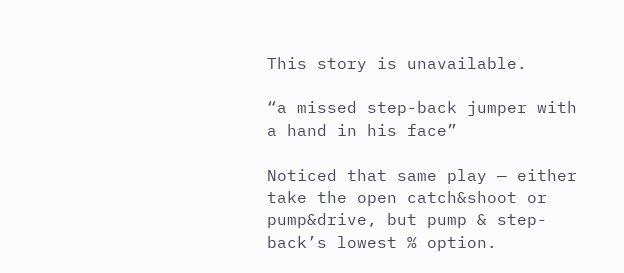This story is unavailable.

“a missed step-back jumper with a hand in his face”

Noticed that same play — either take the open catch&shoot or pump&drive, but pump & step-back’s lowest % option.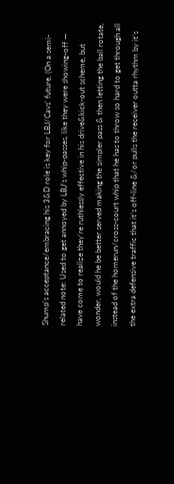Shump’s acceptance/embracing his 3&D role is key for LBJ/Cavs’ future. (On a semi-related note: Used to get annoyed by LBJ’s whip-passes, like they were showing-off — have come to realize they’re ruthlessly effective in his drive&kick-out scheme, but wonder, would he be better served making the simpler pass & then letting the ball rotate, instead of the homerun/cross-court whip that he has to throw so hard to get through all the extra defensive traffic that it’s off-line &/or pulls the receiver outta rhythm by it’s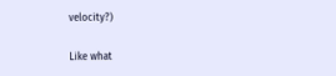velocity?)

Like what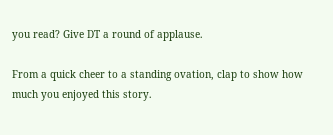you read? Give DT a round of applause.

From a quick cheer to a standing ovation, clap to show how much you enjoyed this story.